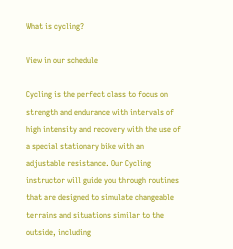What is cycling?

View in our schedule

Cycling is the perfect class to focus on strength and endurance with intervals of high intensity and recovery with the use of a special stationary bike with an adjustable resistance. Our Cycling instructor will guide you through routines that are designed to simulate changeable terrains and situations similar to the outside, including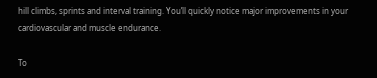hill climbs, sprints and interval training. You’ll quickly notice major improvements in your cardiovascular and muscle endurance.

To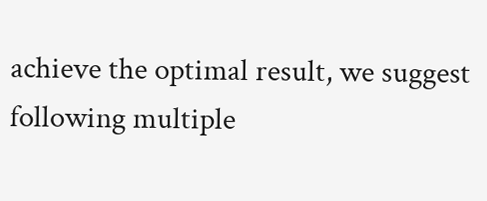achieve the optimal result, we suggest following multiple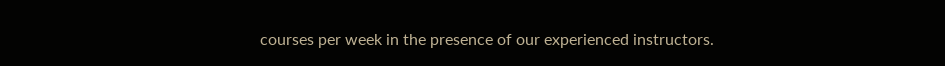courses per week in the presence of our experienced instructors.